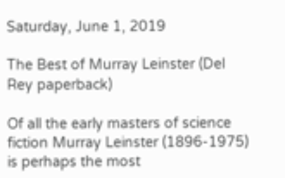Saturday, June 1, 2019

The Best of Murray Leinster (Del Rey paperback)

Of all the early masters of science fiction Murray Leinster (1896-1975) is perhaps the most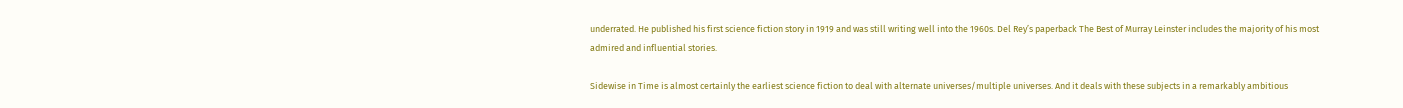underrated. He published his first science fiction story in 1919 and was still writing well into the 1960s. Del Rey’s paperback The Best of Murray Leinster includes the majority of his most admired and influential stories.

Sidewise in Time is almost certainly the earliest science fiction to deal with alternate universes/multiple universes. And it deals with these subjects in a remarkably ambitious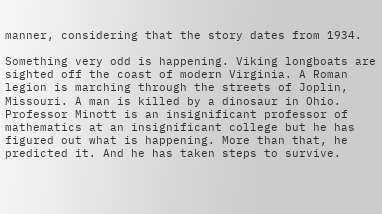manner, considering that the story dates from 1934.

Something very odd is happening. Viking longboats are sighted off the coast of modern Virginia. A Roman legion is marching through the streets of Joplin, Missouri. A man is killed by a dinosaur in Ohio. Professor Minott is an insignificant professor of mathematics at an insignificant college but he has figured out what is happening. More than that, he predicted it. And he has taken steps to survive.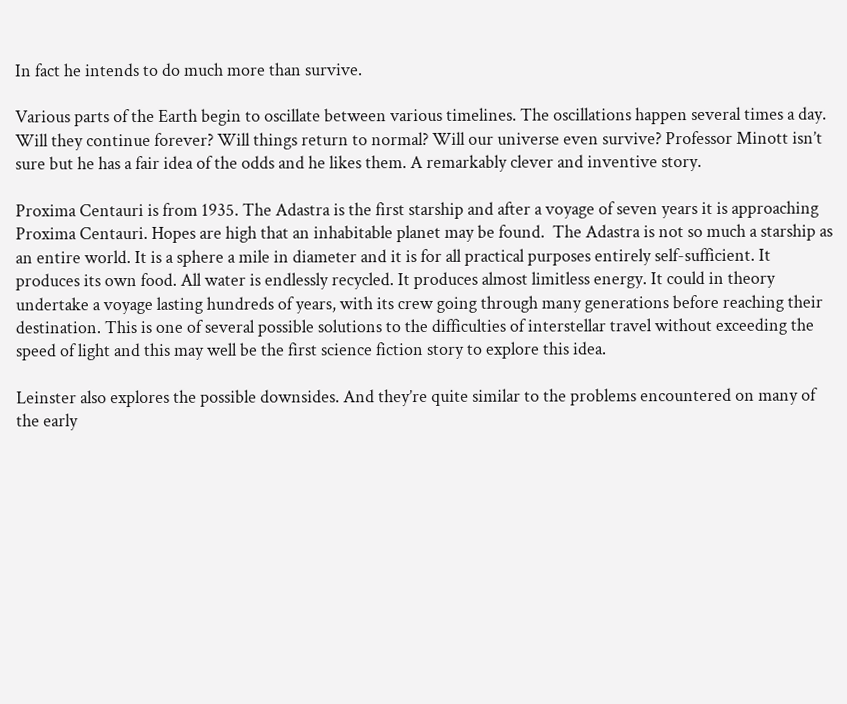In fact he intends to do much more than survive.

Various parts of the Earth begin to oscillate between various timelines. The oscillations happen several times a day. Will they continue forever? Will things return to normal? Will our universe even survive? Professor Minott isn’t sure but he has a fair idea of the odds and he likes them. A remarkably clever and inventive story.

Proxima Centauri is from 1935. The Adastra is the first starship and after a voyage of seven years it is approaching Proxima Centauri. Hopes are high that an inhabitable planet may be found.  The Adastra is not so much a starship as an entire world. It is a sphere a mile in diameter and it is for all practical purposes entirely self-sufficient. It produces its own food. All water is endlessly recycled. It produces almost limitless energy. It could in theory undertake a voyage lasting hundreds of years, with its crew going through many generations before reaching their destination. This is one of several possible solutions to the difficulties of interstellar travel without exceeding the speed of light and this may well be the first science fiction story to explore this idea.

Leinster also explores the possible downsides. And they’re quite similar to the problems encountered on many of the early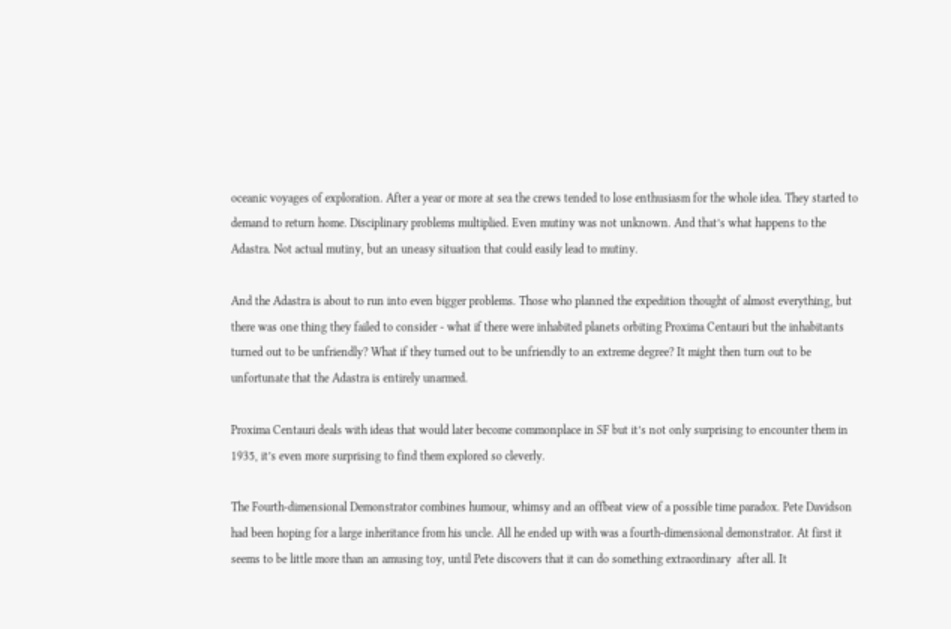oceanic voyages of exploration. After a year or more at sea the crews tended to lose enthusiasm for the whole idea. They started to demand to return home. Disciplinary problems multiplied. Even mutiny was not unknown. And that’s what happens to the Adastra. Not actual mutiny, but an uneasy situation that could easily lead to mutiny.

And the Adastra is about to run into even bigger problems. Those who planned the expedition thought of almost everything, but there was one thing they failed to consider - what if there were inhabited planets orbiting Proxima Centauri but the inhabitants turned out to be unfriendly? What if they turned out to be unfriendly to an extreme degree? It might then turn out to be unfortunate that the Adastra is entirely unarmed.

Proxima Centauri deals with ideas that would later become commonplace in SF but it’s not only surprising to encounter them in 1935, it’s even more surprising to find them explored so cleverly.

The Fourth-dimensional Demonstrator combines humour, whimsy and an offbeat view of a possible time paradox. Pete Davidson had been hoping for a large inheritance from his uncle. All he ended up with was a fourth-dimensional demonstrator. At first it seems to be little more than an amusing toy, until Pete discovers that it can do something extraordinary  after all. It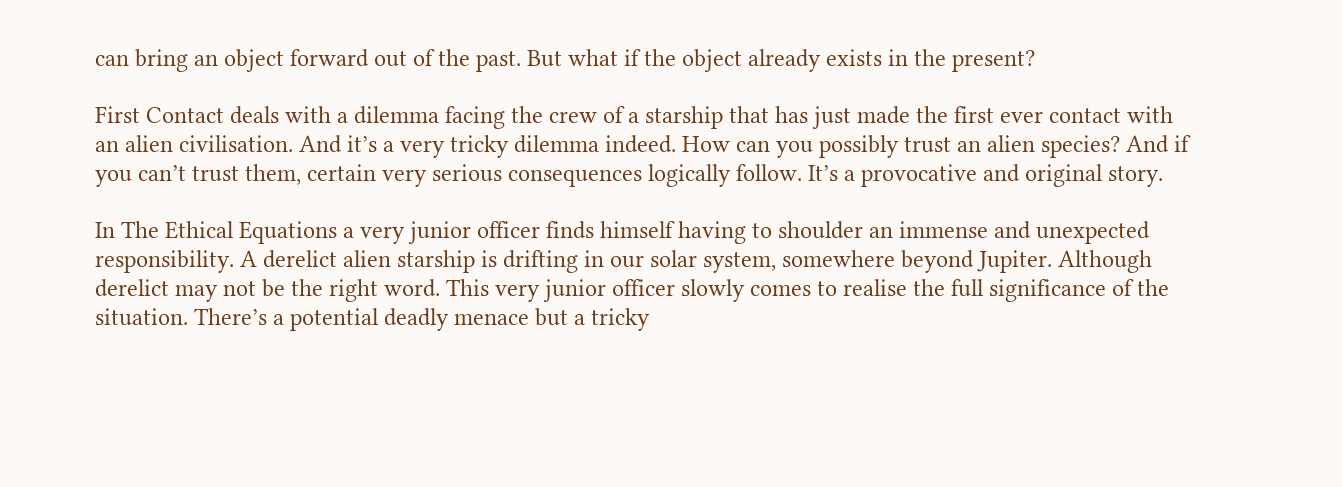can bring an object forward out of the past. But what if the object already exists in the present?

First Contact deals with a dilemma facing the crew of a starship that has just made the first ever contact with an alien civilisation. And it’s a very tricky dilemma indeed. How can you possibly trust an alien species? And if you can’t trust them, certain very serious consequences logically follow. It’s a provocative and original story.

In The Ethical Equations a very junior officer finds himself having to shoulder an immense and unexpected responsibility. A derelict alien starship is drifting in our solar system, somewhere beyond Jupiter. Although derelict may not be the right word. This very junior officer slowly comes to realise the full significance of the situation. There’s a potential deadly menace but a tricky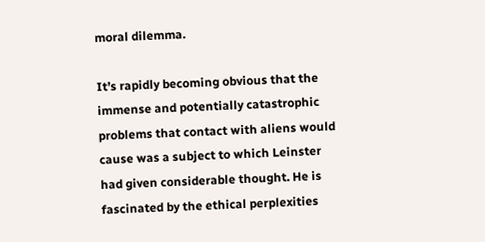moral dilemma.

It’s rapidly becoming obvious that the immense and potentially catastrophic problems that contact with aliens would cause was a subject to which Leinster had given considerable thought. He is fascinated by the ethical perplexities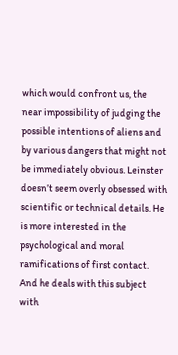which would confront us, the near impossibility of judging the possible intentions of aliens and by various dangers that might not be immediately obvious. Leinster doesn’t seem overly obsessed with scientific or technical details. He is more interested in the psychological and moral ramifications of first contact. And he deals with this subject with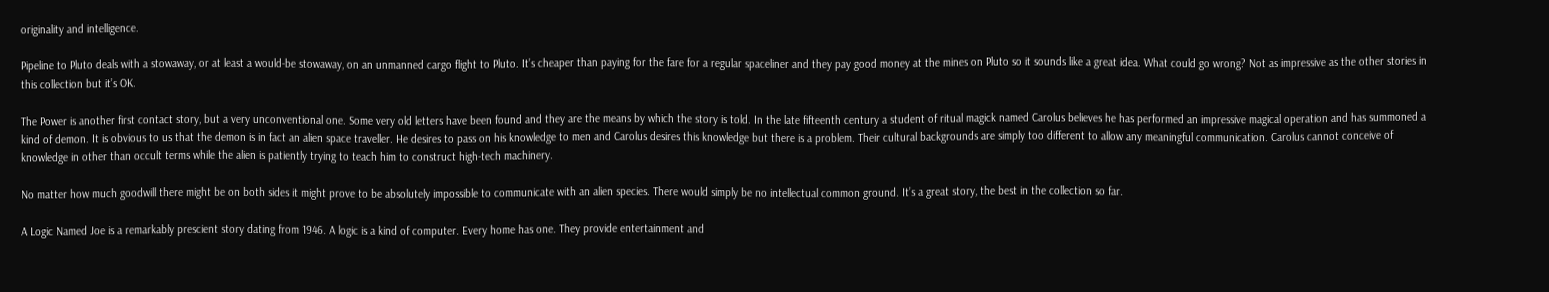originality and intelligence.

Pipeline to Pluto deals with a stowaway, or at least a would-be stowaway, on an unmanned cargo flight to Pluto. It’s cheaper than paying for the fare for a regular spaceliner and they pay good money at the mines on Pluto so it sounds like a great idea. What could go wrong? Not as impressive as the other stories in this collection but it’s OK.

The Power is another first contact story, but a very unconventional one. Some very old letters have been found and they are the means by which the story is told. In the late fifteenth century a student of ritual magick named Carolus believes he has performed an impressive magical operation and has summoned a kind of demon. It is obvious to us that the demon is in fact an alien space traveller. He desires to pass on his knowledge to men and Carolus desires this knowledge but there is a problem. Their cultural backgrounds are simply too different to allow any meaningful communication. Carolus cannot conceive of knowledge in other than occult terms while the alien is patiently trying to teach him to construct high-tech machinery.

No matter how much goodwill there might be on both sides it might prove to be absolutely impossible to communicate with an alien species. There would simply be no intellectual common ground. It’s a great story, the best in the collection so far.

A Logic Named Joe is a remarkably prescient story dating from 1946. A logic is a kind of computer. Every home has one. They provide entertainment and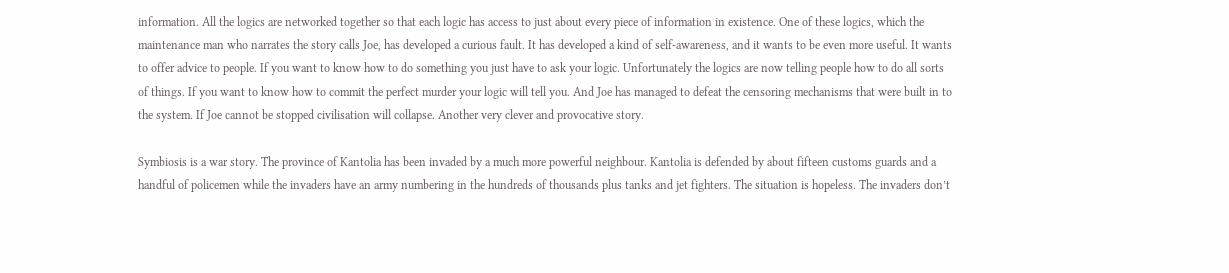information. All the logics are networked together so that each logic has access to just about every piece of information in existence. One of these logics, which the maintenance man who narrates the story calls Joe, has developed a curious fault. It has developed a kind of self-awareness, and it wants to be even more useful. It wants to offer advice to people. If you want to know how to do something you just have to ask your logic. Unfortunately the logics are now telling people how to do all sorts of things. If you want to know how to commit the perfect murder your logic will tell you. And Joe has managed to defeat the censoring mechanisms that were built in to the system. If Joe cannot be stopped civilisation will collapse. Another very clever and provocative story.

Symbiosis is a war story. The province of Kantolia has been invaded by a much more powerful neighbour. Kantolia is defended by about fifteen customs guards and a handful of policemen while the invaders have an army numbering in the hundreds of thousands plus tanks and jet fighters. The situation is hopeless. The invaders don’t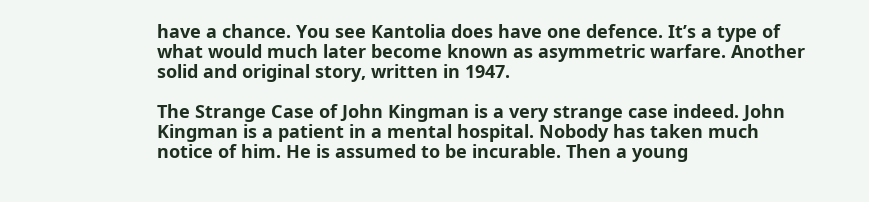have a chance. You see Kantolia does have one defence. It’s a type of what would much later become known as asymmetric warfare. Another solid and original story, written in 1947.

The Strange Case of John Kingman is a very strange case indeed. John Kingman is a patient in a mental hospital. Nobody has taken much notice of him. He is assumed to be incurable. Then a young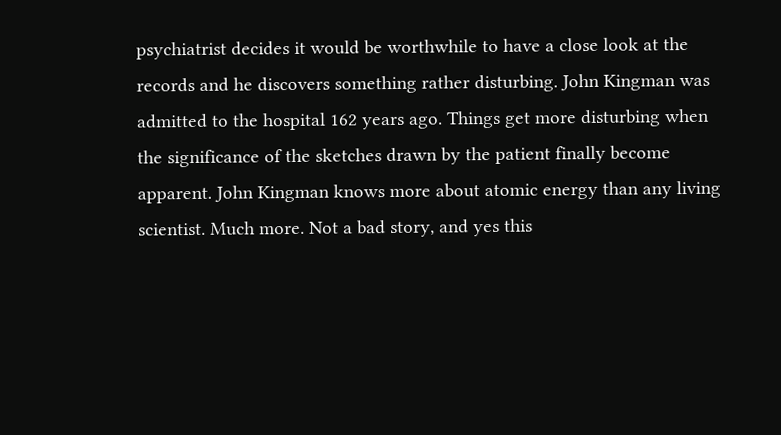psychiatrist decides it would be worthwhile to have a close look at the records and he discovers something rather disturbing. John Kingman was admitted to the hospital 162 years ago. Things get more disturbing when the significance of the sketches drawn by the patient finally become apparent. John Kingman knows more about atomic energy than any living scientist. Much more. Not a bad story, and yes this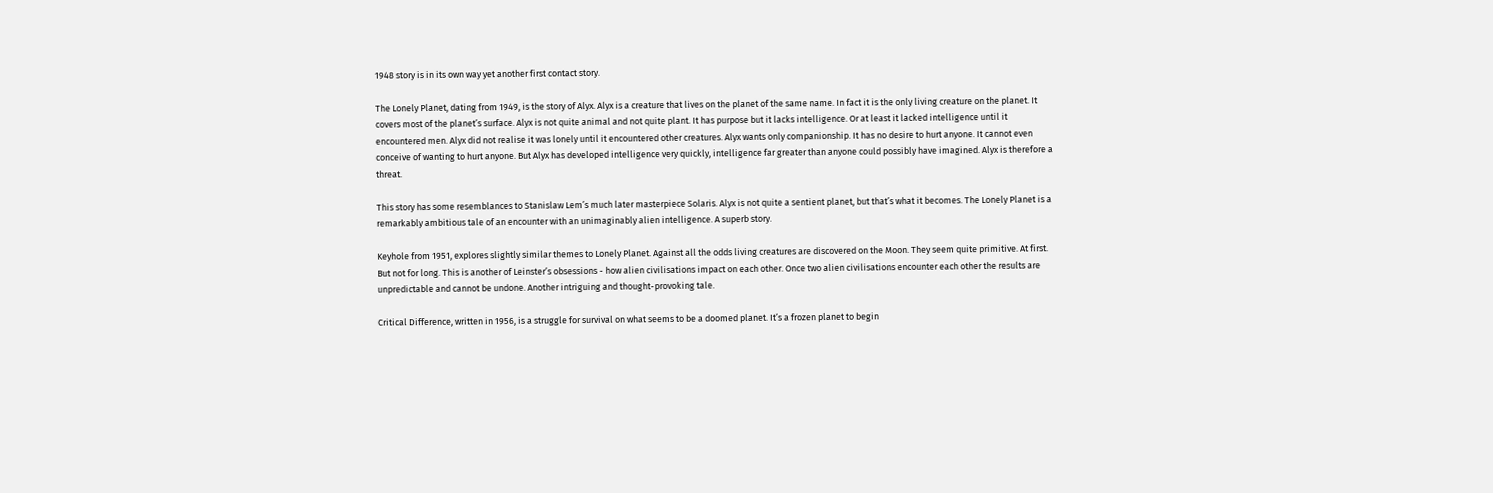1948 story is in its own way yet another first contact story.

The Lonely Planet, dating from 1949, is the story of Alyx. Alyx is a creature that lives on the planet of the same name. In fact it is the only living creature on the planet. It covers most of the planet’s surface. Alyx is not quite animal and not quite plant. It has purpose but it lacks intelligence. Or at least it lacked intelligence until it encountered men. Alyx did not realise it was lonely until it encountered other creatures. Alyx wants only companionship. It has no desire to hurt anyone. It cannot even conceive of wanting to hurt anyone. But Alyx has developed intelligence very quickly, intelligence far greater than anyone could possibly have imagined. Alyx is therefore a threat.

This story has some resemblances to Stanislaw Lem’s much later masterpiece Solaris. Alyx is not quite a sentient planet, but that’s what it becomes. The Lonely Planet is a remarkably ambitious tale of an encounter with an unimaginably alien intelligence. A superb story.

Keyhole from 1951, explores slightly similar themes to Lonely Planet. Against all the odds living creatures are discovered on the Moon. They seem quite primitive. At first. But not for long. This is another of Leinster’s obsessions - how alien civilisations impact on each other. Once two alien civilisations encounter each other the results are unpredictable and cannot be undone. Another intriguing and thought-provoking tale.

Critical Difference, written in 1956, is a struggle for survival on what seems to be a doomed planet. It’s a frozen planet to begin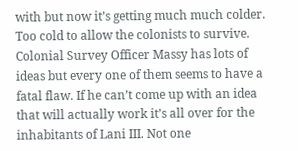with but now it’s getting much much colder. Too cold to allow the colonists to survive. Colonial Survey Officer Massy has lots of ideas but every one of them seems to have a fatal flaw. If he can’t come up with an idea that will actually work it’s all over for the inhabitants of Lani III. Not one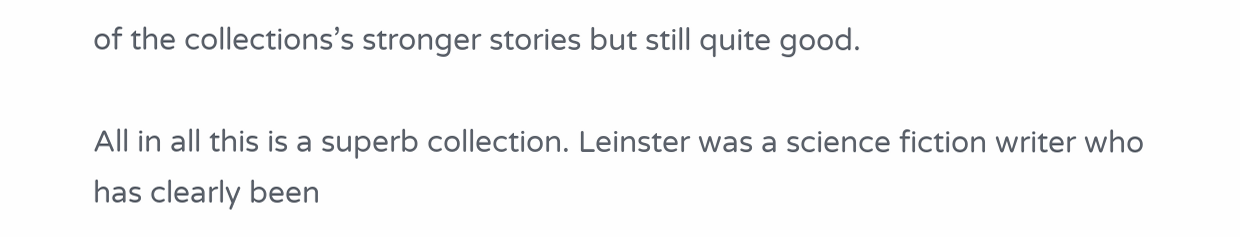of the collections’s stronger stories but still quite good.

All in all this is a superb collection. Leinster was a science fiction writer who has clearly been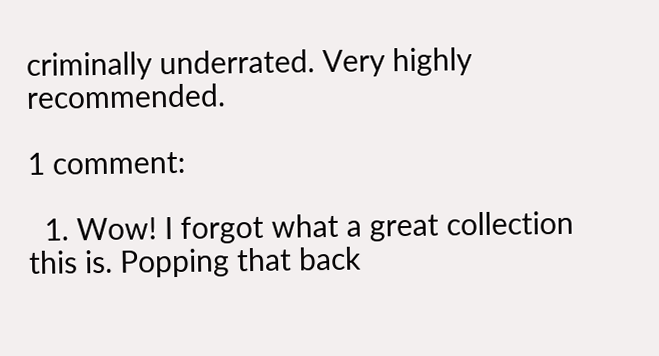criminally underrated. Very highly recommended.

1 comment:

  1. Wow! I forgot what a great collection this is. Popping that back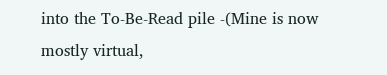into the To-Be-Read pile -(Mine is now mostly virtual,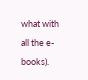what with all the e-books).